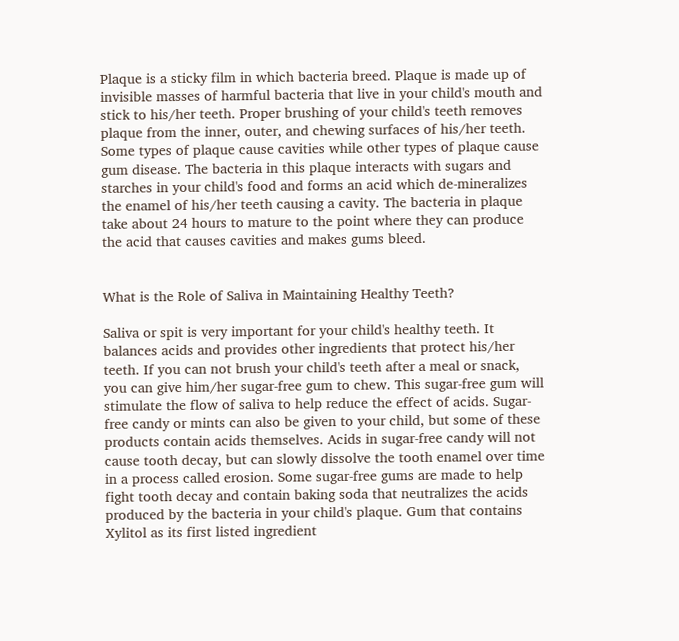Plaque is a sticky film in which bacteria breed. Plaque is made up of invisible masses of harmful bacteria that live in your child's mouth and stick to his/her teeth. Proper brushing of your child's teeth removes plaque from the inner, outer, and chewing surfaces of his/her teeth. Some types of plaque cause cavities while other types of plaque cause gum disease. The bacteria in this plaque interacts with sugars and starches in your child's food and forms an acid which de-mineralizes the enamel of his/her teeth causing a cavity. The bacteria in plaque take about 24 hours to mature to the point where they can produce the acid that causes cavities and makes gums bleed.


What is the Role of Saliva in Maintaining Healthy Teeth?

Saliva or spit is very important for your child's healthy teeth. It balances acids and provides other ingredients that protect his/her teeth. If you can not brush your child's teeth after a meal or snack, you can give him/her sugar-free gum to chew. This sugar-free gum will stimulate the flow of saliva to help reduce the effect of acids. Sugar-free candy or mints can also be given to your child, but some of these products contain acids themselves. Acids in sugar-free candy will not cause tooth decay, but can slowly dissolve the tooth enamel over time in a process called erosion. Some sugar-free gums are made to help fight tooth decay and contain baking soda that neutralizes the acids produced by the bacteria in your child's plaque. Gum that contains Xylitol as its first listed ingredient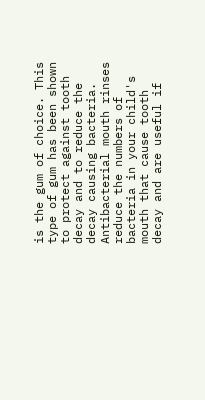is the gum of choice. This type of gum has been shown to protect against tooth decay and to reduce the decay causing bacteria. Antibacterial mouth rinses reduce the numbers of bacteria in your child's mouth that cause tooth decay and are useful if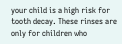your child is a high risk for tooth decay. These rinses are only for children who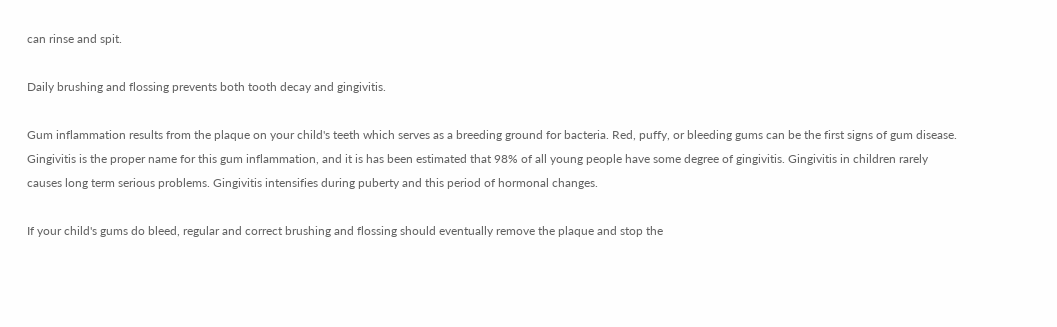can rinse and spit.

Daily brushing and flossing prevents both tooth decay and gingivitis.

Gum inflammation results from the plaque on your child's teeth which serves as a breeding ground for bacteria. Red, puffy, or bleeding gums can be the first signs of gum disease. Gingivitis is the proper name for this gum inflammation, and it is has been estimated that 98% of all young people have some degree of gingivitis. Gingivitis in children rarely causes long term serious problems. Gingivitis intensifies during puberty and this period of hormonal changes.

If your child's gums do bleed, regular and correct brushing and flossing should eventually remove the plaque and stop the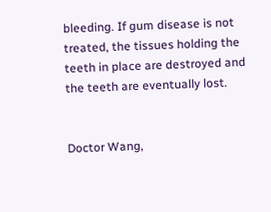bleeding. If gum disease is not treated, the tissues holding the teeth in place are destroyed and the teeth are eventually lost.


Doctor Wang,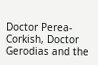Doctor Perea-Corkish, Doctor Gerodias and the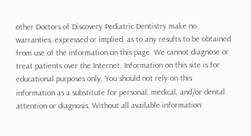other Doctors of Discovery Pediatric Dentistry make no warranties, expressed or implied, as to any results to be obtained from use of the information on this page. We cannot diagnose or treat patients over the Internet. Information on this site is for educational purposes only. You should not rely on this information as a substitute for personal, medical, and/or dental attention or diagnosis. Without all available information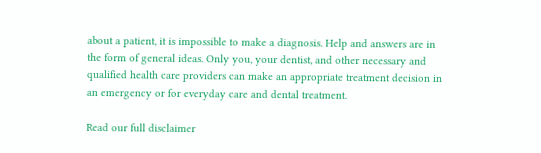about a patient, it is impossible to make a diagnosis. Help and answers are in the form of general ideas. Only you, your dentist, and other necessary and qualified health care providers can make an appropriate treatment decision in an emergency or for everyday care and dental treatment.

Read our full disclaimer